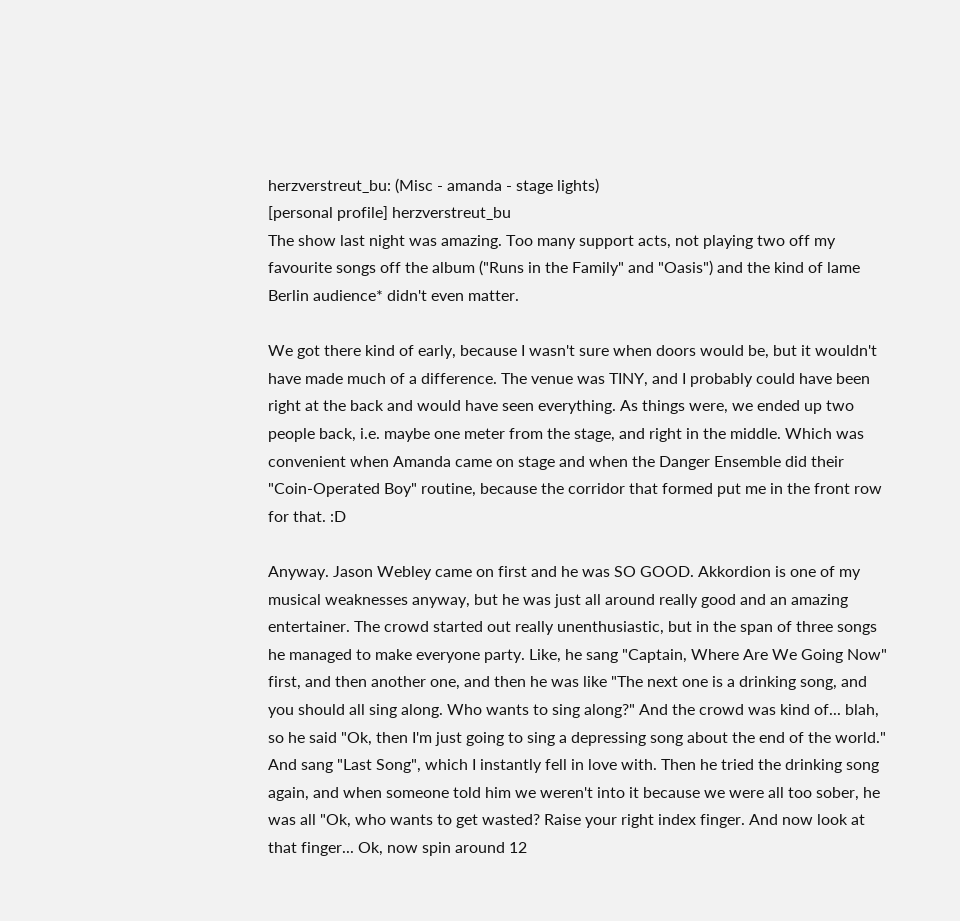herzverstreut_bu: (Misc - amanda - stage lights)
[personal profile] herzverstreut_bu
The show last night was amazing. Too many support acts, not playing two off my favourite songs off the album ("Runs in the Family" and "Oasis") and the kind of lame Berlin audience* didn't even matter.

We got there kind of early, because I wasn't sure when doors would be, but it wouldn't have made much of a difference. The venue was TINY, and I probably could have been right at the back and would have seen everything. As things were, we ended up two people back, i.e. maybe one meter from the stage, and right in the middle. Which was convenient when Amanda came on stage and when the Danger Ensemble did their "Coin-Operated Boy" routine, because the corridor that formed put me in the front row for that. :D

Anyway. Jason Webley came on first and he was SO GOOD. Akkordion is one of my musical weaknesses anyway, but he was just all around really good and an amazing entertainer. The crowd started out really unenthusiastic, but in the span of three songs he managed to make everyone party. Like, he sang "Captain, Where Are We Going Now" first, and then another one, and then he was like "The next one is a drinking song, and you should all sing along. Who wants to sing along?" And the crowd was kind of... blah, so he said "Ok, then I'm just going to sing a depressing song about the end of the world." And sang "Last Song", which I instantly fell in love with. Then he tried the drinking song again, and when someone told him we weren't into it because we were all too sober, he was all "Ok, who wants to get wasted? Raise your right index finger. And now look at that finger... Ok, now spin around 12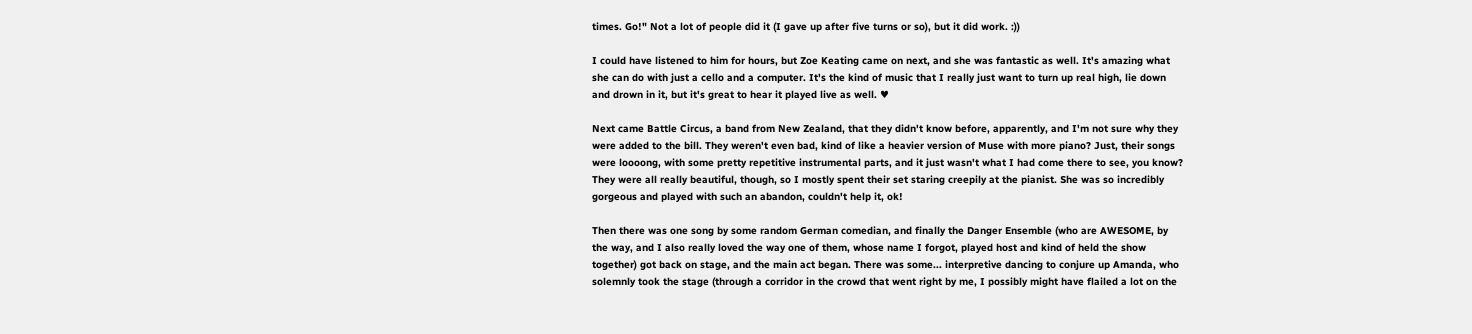times. Go!" Not a lot of people did it (I gave up after five turns or so), but it did work. :))

I could have listened to him for hours, but Zoe Keating came on next, and she was fantastic as well. It's amazing what she can do with just a cello and a computer. It's the kind of music that I really just want to turn up real high, lie down and drown in it, but it's great to hear it played live as well. ♥

Next came Battle Circus, a band from New Zealand, that they didn't know before, apparently, and I'm not sure why they were added to the bill. They weren't even bad, kind of like a heavier version of Muse with more piano? Just, their songs were loooong, with some pretty repetitive instrumental parts, and it just wasn't what I had come there to see, you know? They were all really beautiful, though, so I mostly spent their set staring creepily at the pianist. She was so incredibly gorgeous and played with such an abandon, couldn't help it, ok!

Then there was one song by some random German comedian, and finally the Danger Ensemble (who are AWESOME, by the way, and I also really loved the way one of them, whose name I forgot, played host and kind of held the show together) got back on stage, and the main act began. There was some... interpretive dancing to conjure up Amanda, who solemnly took the stage (through a corridor in the crowd that went right by me, I possibly might have flailed a lot on the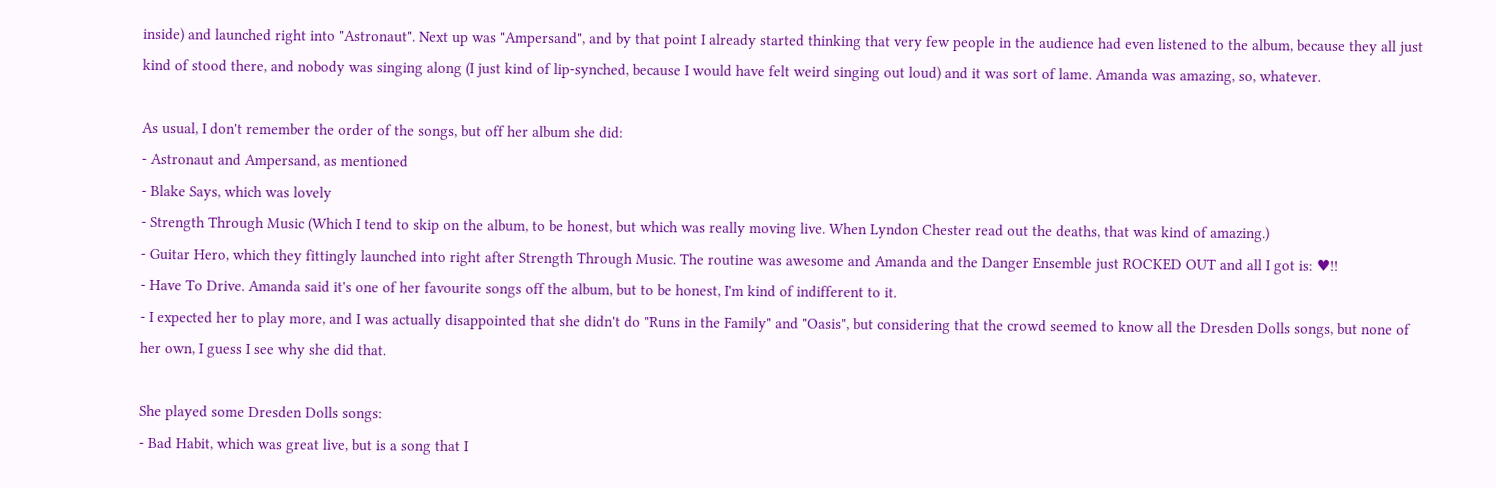inside) and launched right into "Astronaut". Next up was "Ampersand", and by that point I already started thinking that very few people in the audience had even listened to the album, because they all just kind of stood there, and nobody was singing along (I just kind of lip-synched, because I would have felt weird singing out loud) and it was sort of lame. Amanda was amazing, so, whatever.

As usual, I don't remember the order of the songs, but off her album she did:
- Astronaut and Ampersand, as mentioned
- Blake Says, which was lovely
- Strength Through Music (Which I tend to skip on the album, to be honest, but which was really moving live. When Lyndon Chester read out the deaths, that was kind of amazing.)
- Guitar Hero, which they fittingly launched into right after Strength Through Music. The routine was awesome and Amanda and the Danger Ensemble just ROCKED OUT and all I got is: ♥!!
- Have To Drive. Amanda said it's one of her favourite songs off the album, but to be honest, I'm kind of indifferent to it.
- I expected her to play more, and I was actually disappointed that she didn't do "Runs in the Family" and "Oasis", but considering that the crowd seemed to know all the Dresden Dolls songs, but none of her own, I guess I see why she did that.

She played some Dresden Dolls songs:
- Bad Habit, which was great live, but is a song that I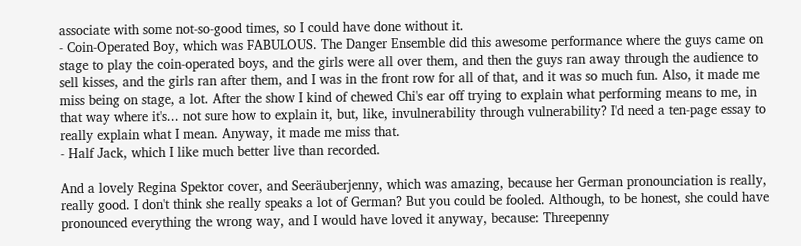associate with some not-so-good times, so I could have done without it.
- Coin-Operated Boy, which was FABULOUS. The Danger Ensemble did this awesome performance where the guys came on stage to play the coin-operated boys, and the girls were all over them, and then the guys ran away through the audience to sell kisses, and the girls ran after them, and I was in the front row for all of that, and it was so much fun. Also, it made me miss being on stage, a lot. After the show I kind of chewed Chi's ear off trying to explain what performing means to me, in that way where it's... not sure how to explain it, but, like, invulnerability through vulnerability? I'd need a ten-page essay to really explain what I mean. Anyway, it made me miss that.
- Half Jack, which I like much better live than recorded.

And a lovely Regina Spektor cover, and Seeräuberjenny, which was amazing, because her German pronounciation is really, really good. I don't think she really speaks a lot of German? But you could be fooled. Although, to be honest, she could have pronounced everything the wrong way, and I would have loved it anyway, because: Threepenny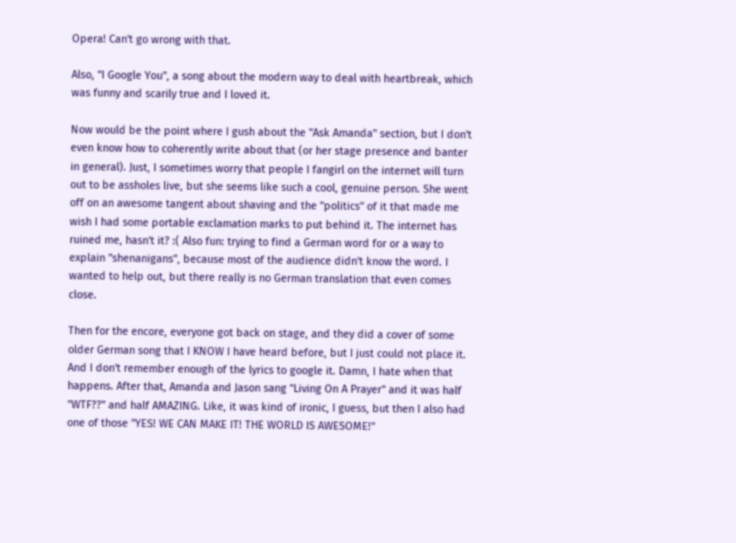Opera! Can't go wrong with that.

Also, "I Google You", a song about the modern way to deal with heartbreak, which was funny and scarily true and I loved it.

Now would be the point where I gush about the "Ask Amanda" section, but I don't even know how to coherently write about that (or her stage presence and banter in general). Just, I sometimes worry that people I fangirl on the internet will turn out to be assholes live, but she seems like such a cool, genuine person. She went off on an awesome tangent about shaving and the "politics" of it that made me wish I had some portable exclamation marks to put behind it. The internet has ruined me, hasn't it? :( Also fun: trying to find a German word for or a way to explain "shenanigans", because most of the audience didn't know the word. I wanted to help out, but there really is no German translation that even comes close.

Then for the encore, everyone got back on stage, and they did a cover of some older German song that I KNOW I have heard before, but I just could not place it. And I don't remember enough of the lyrics to google it. Damn, I hate when that happens. After that, Amanda and Jason sang "Living On A Prayer" and it was half "WTF??" and half AMAZING. Like, it was kind of ironic, I guess, but then I also had one of those "YES! WE CAN MAKE IT! THE WORLD IS AWESOME!"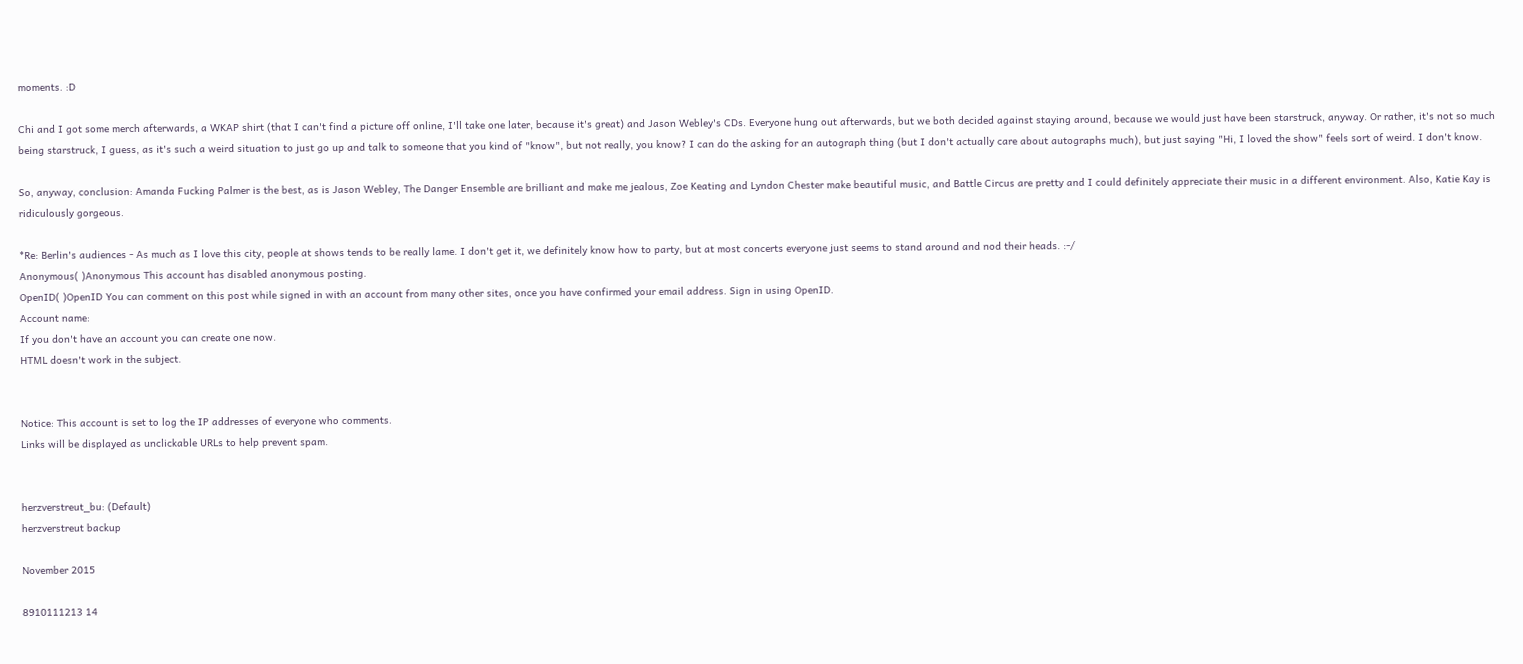moments. :D

Chi and I got some merch afterwards, a WKAP shirt (that I can't find a picture off online, I'll take one later, because it's great) and Jason Webley's CDs. Everyone hung out afterwards, but we both decided against staying around, because we would just have been starstruck, anyway. Or rather, it's not so much being starstruck, I guess, as it's such a weird situation to just go up and talk to someone that you kind of "know", but not really, you know? I can do the asking for an autograph thing (but I don't actually care about autographs much), but just saying "Hi, I loved the show" feels sort of weird. I don't know.

So, anyway, conclusion: Amanda Fucking Palmer is the best, as is Jason Webley, The Danger Ensemble are brilliant and make me jealous, Zoe Keating and Lyndon Chester make beautiful music, and Battle Circus are pretty and I could definitely appreciate their music in a different environment. Also, Katie Kay is ridiculously gorgeous.

*Re: Berlin's audiences - As much as I love this city, people at shows tends to be really lame. I don't get it, we definitely know how to party, but at most concerts everyone just seems to stand around and nod their heads. :-/
Anonymous( )Anonymous This account has disabled anonymous posting.
OpenID( )OpenID You can comment on this post while signed in with an account from many other sites, once you have confirmed your email address. Sign in using OpenID.
Account name:
If you don't have an account you can create one now.
HTML doesn't work in the subject.


Notice: This account is set to log the IP addresses of everyone who comments.
Links will be displayed as unclickable URLs to help prevent spam.


herzverstreut_bu: (Default)
herzverstreut backup

November 2015

8910111213 14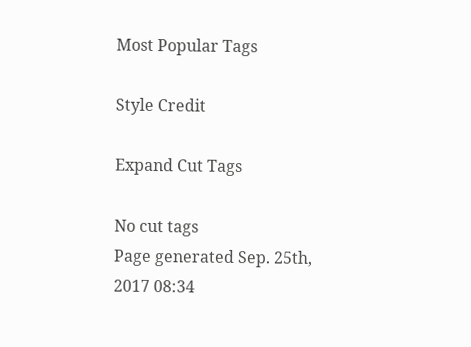Most Popular Tags

Style Credit

Expand Cut Tags

No cut tags
Page generated Sep. 25th, 2017 08:34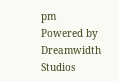pm
Powered by Dreamwidth Studios